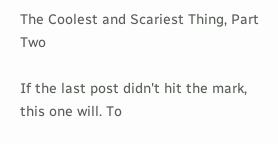The Coolest and Scariest Thing, Part Two

If the last post didn't hit the mark, this one will. To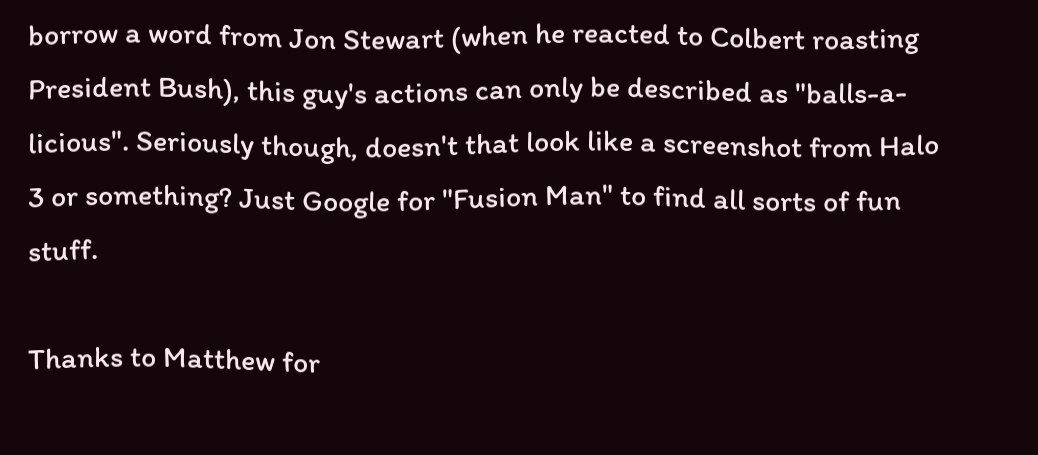borrow a word from Jon Stewart (when he reacted to Colbert roasting President Bush), this guy's actions can only be described as "balls-a-licious". Seriously though, doesn't that look like a screenshot from Halo 3 or something? Just Google for "Fusion Man" to find all sorts of fun stuff.

Thanks to Matthew for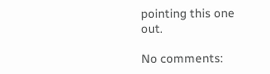pointing this one out.

No comments: